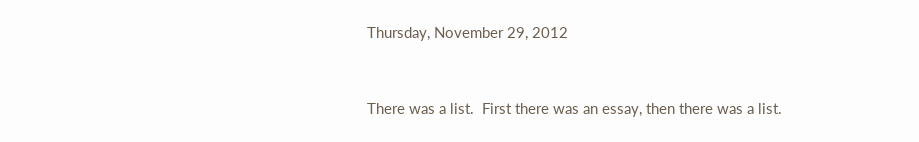Thursday, November 29, 2012


There was a list.  First there was an essay, then there was a list.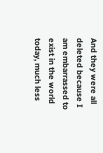And they were all deleted because I am embarrassed to exist in the world today, much less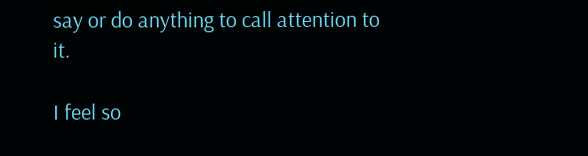say or do anything to call attention to it.

I feel so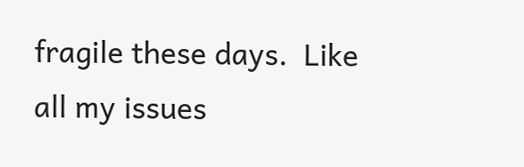fragile these days.  Like all my issues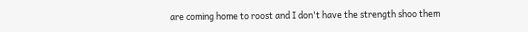are coming home to roost and I don't have the strength shoo them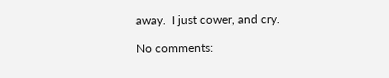away.  I just cower, and cry.

No comments: